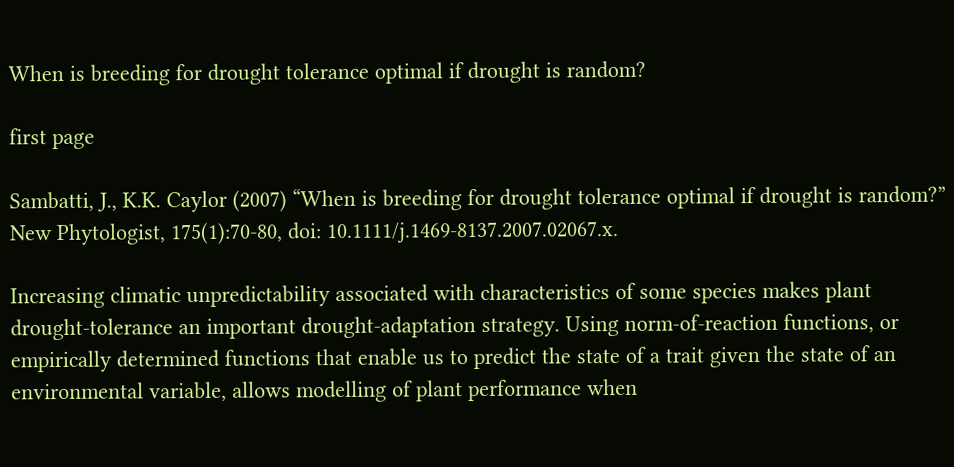When is breeding for drought tolerance optimal if drought is random?

first page

Sambatti, J., K.K. Caylor (2007) “When is breeding for drought tolerance optimal if drought is random?” New Phytologist, 175(1):70-80, doi: 10.1111/j.1469-8137.2007.02067.x.

Increasing climatic unpredictability associated with characteristics of some species makes plant drought-tolerance an important drought-adaptation strategy. Using norm-of-reaction functions, or empirically determined functions that enable us to predict the state of a trait given the state of an environmental variable, allows modelling of plant performance when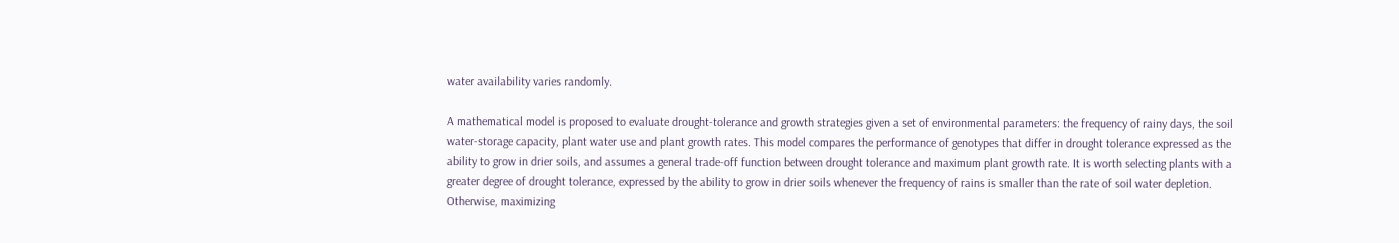water availability varies randomly.

A mathematical model is proposed to evaluate drought-tolerance and growth strategies given a set of environmental parameters: the frequency of rainy days, the soil water-storage capacity, plant water use and plant growth rates. This model compares the performance of genotypes that differ in drought tolerance expressed as the ability to grow in drier soils, and assumes a general trade-off function between drought tolerance and maximum plant growth rate. It is worth selecting plants with a greater degree of drought tolerance, expressed by the ability to grow in drier soils whenever the frequency of rains is smaller than the rate of soil water depletion. Otherwise, maximizing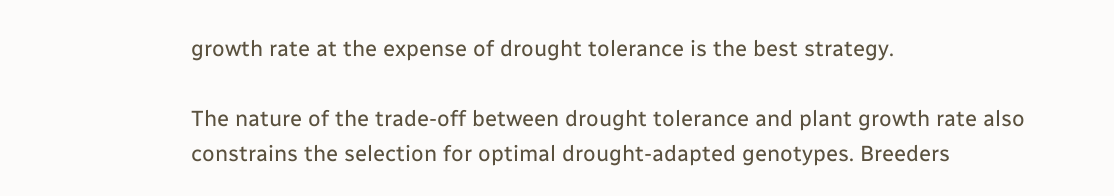growth rate at the expense of drought tolerance is the best strategy.

The nature of the trade-off between drought tolerance and plant growth rate also constrains the selection for optimal drought-adapted genotypes. Breeders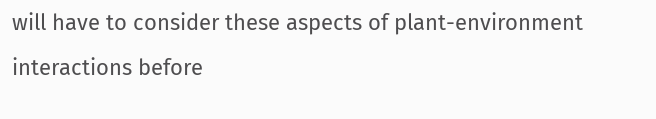will have to consider these aspects of plant-environment interactions before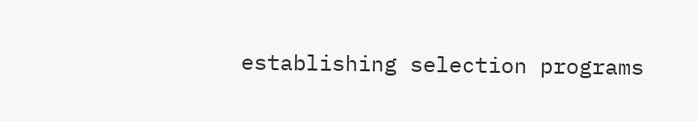establishing selection programs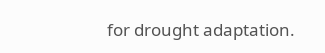for drought adaptation.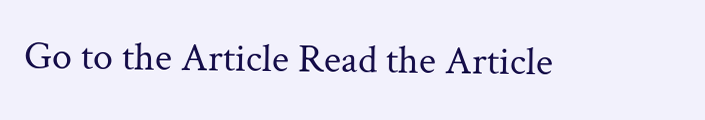Go to the Article Read the Article